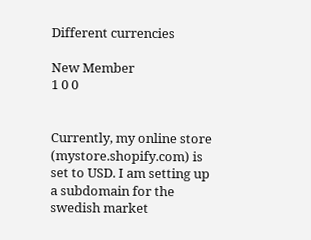Different currencies

New Member
1 0 0


Currently, my online store (mystore.shopify.com) is set to USD. I am setting up a subdomain for the swedish market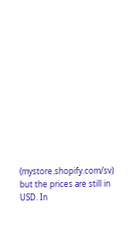(mystore.shopify.com/sv) but the prices are still in USD. In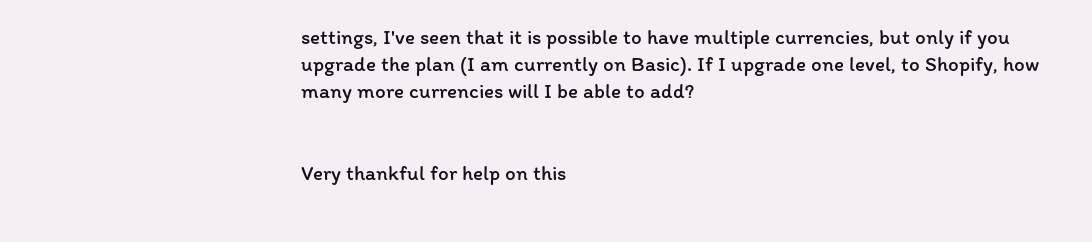settings, I've seen that it is possible to have multiple currencies, but only if you upgrade the plan (I am currently on Basic). If I upgrade one level, to Shopify, how many more currencies will I be able to add?


Very thankful for help on this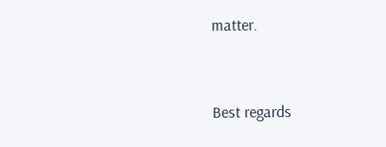matter.


Best regards